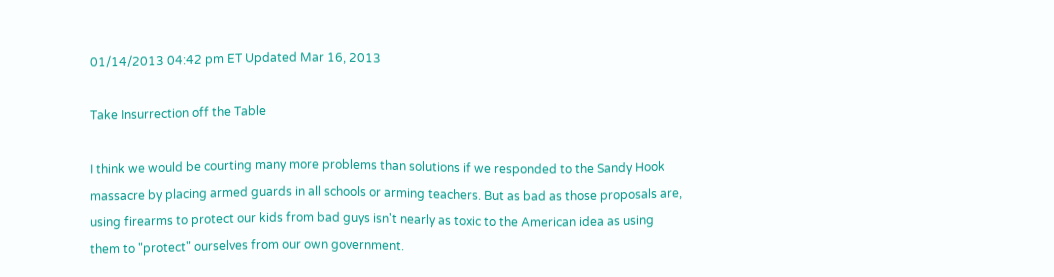01/14/2013 04:42 pm ET Updated Mar 16, 2013

Take Insurrection off the Table

I think we would be courting many more problems than solutions if we responded to the Sandy Hook massacre by placing armed guards in all schools or arming teachers. But as bad as those proposals are, using firearms to protect our kids from bad guys isn't nearly as toxic to the American idea as using them to "protect" ourselves from our own government.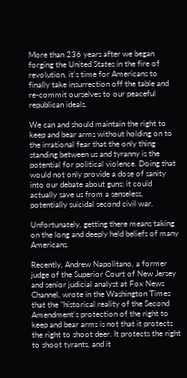More than 236 years after we began forging the United States in the fire of revolution, it's time for Americans to finally take insurrection off the table and re-commit ourselves to our peaceful republican ideals.

We can and should maintain the right to keep and bear arms without holding on to the irrational fear that the only thing standing between us and tyranny is the potential for political violence. Doing that would not only provide a dose of sanity into our debate about guns; it could actually save us from a senseless, potentially suicidal second civil war.

Unfortunately, getting there means taking on the long and deeply held beliefs of many Americans.

Recently, Andrew Napolitano, a former judge of the Superior Court of New Jersey and senior judicial analyst at Fox News Channel, wrote in the Washington Times that the "historical reality of the Second Amendment's protection of the right to keep and bear arms is not that it protects the right to shoot deer. It protects the right to shoot tyrants, and it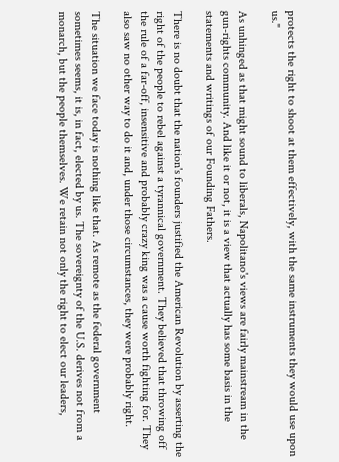protects the right to shoot at them effectively, with the same instruments they would use upon us."

As unhinged as that might sound to liberals, Napolitano's views are fairly mainstream in the gun-rights community. And like it or not, it is a view that actually has some basis in the statements and writings of our Founding Fathers.

There is no doubt that the nation's founders justified the American Revolution by asserting the right of the people to rebel against a tyrannical government. They believed that throwing off the rule of a far-off, insensitive and probably crazy king was a cause worth fighting for. They also saw no other way to do it and, under those circumstances, they were probably right.

The situation we face today is nothing like that. As remote as the federal government sometimes seems, it is, in fact, elected by us. The sovereignty of the U.S. derives not from a monarch, but the people themselves. We retain not only the right to elect our leaders,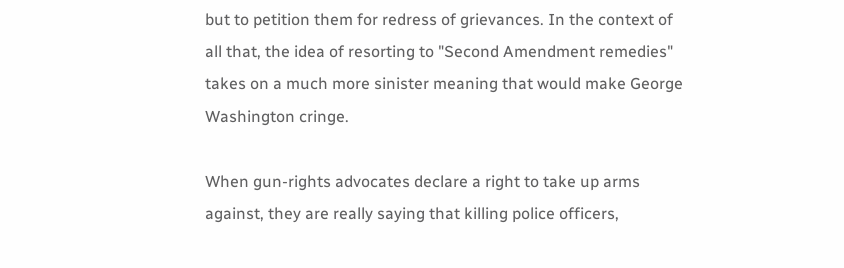but to petition them for redress of grievances. In the context of all that, the idea of resorting to "Second Amendment remedies" takes on a much more sinister meaning that would make George Washington cringe.

When gun-rights advocates declare a right to take up arms against, they are really saying that killing police officers,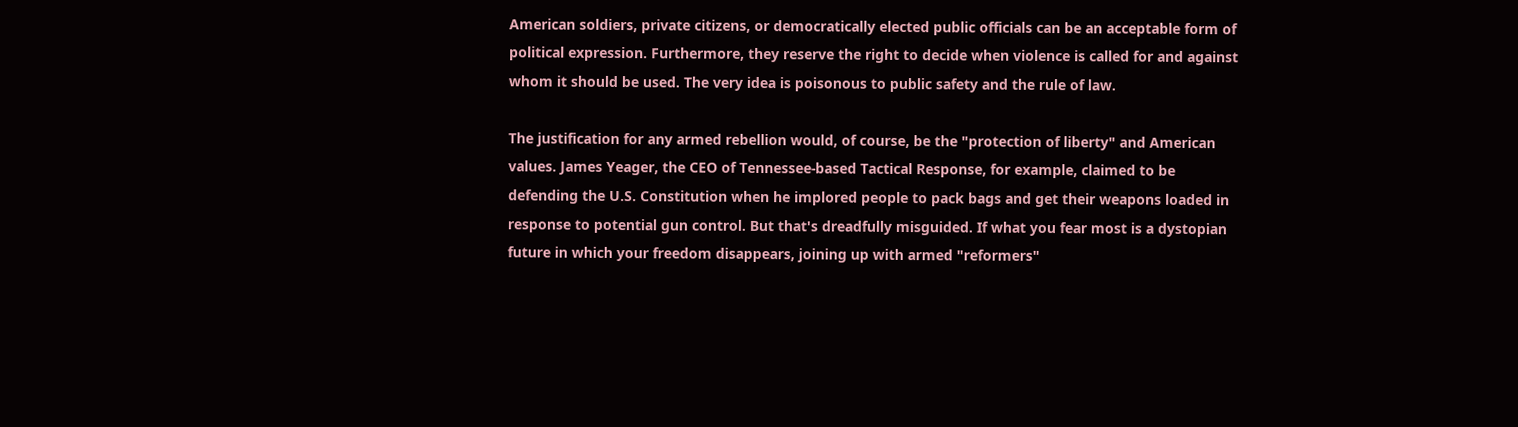American soldiers, private citizens, or democratically elected public officials can be an acceptable form of political expression. Furthermore, they reserve the right to decide when violence is called for and against whom it should be used. The very idea is poisonous to public safety and the rule of law.

The justification for any armed rebellion would, of course, be the "protection of liberty" and American values. James Yeager, the CEO of Tennessee-based Tactical Response, for example, claimed to be defending the U.S. Constitution when he implored people to pack bags and get their weapons loaded in response to potential gun control. But that's dreadfully misguided. If what you fear most is a dystopian future in which your freedom disappears, joining up with armed "reformers"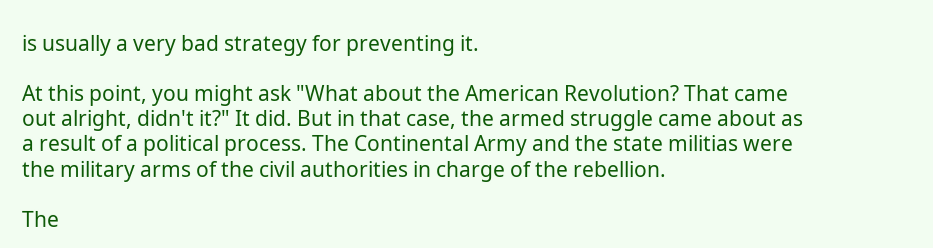is usually a very bad strategy for preventing it.

At this point, you might ask "What about the American Revolution? That came out alright, didn't it?" It did. But in that case, the armed struggle came about as a result of a political process. The Continental Army and the state militias were the military arms of the civil authorities in charge of the rebellion.

The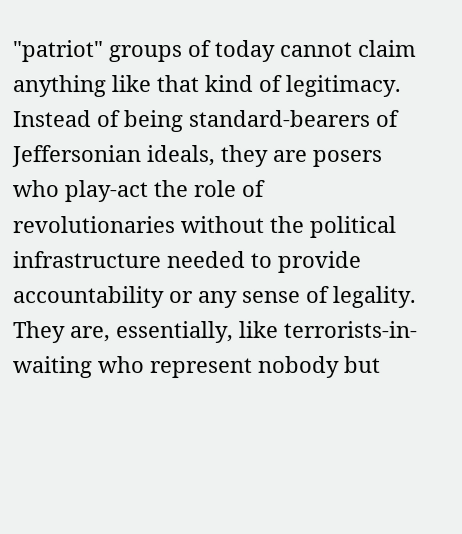"patriot" groups of today cannot claim anything like that kind of legitimacy. Instead of being standard-bearers of Jeffersonian ideals, they are posers who play-act the role of revolutionaries without the political infrastructure needed to provide accountability or any sense of legality. They are, essentially, like terrorists-in-waiting who represent nobody but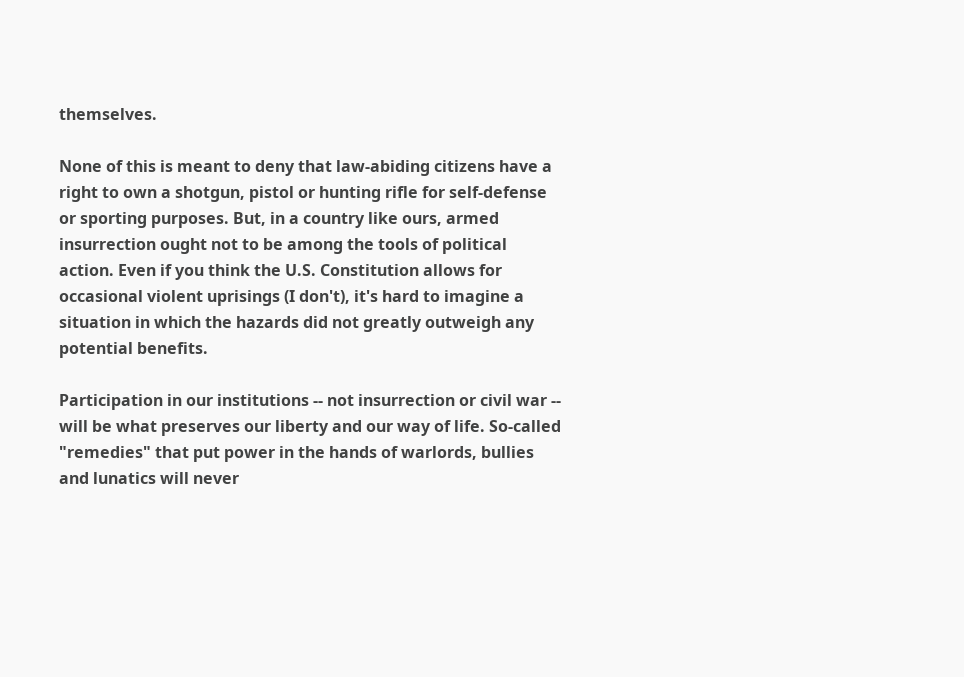themselves.

None of this is meant to deny that law-abiding citizens have a right to own a shotgun, pistol or hunting rifle for self-defense or sporting purposes. But, in a country like ours, armed insurrection ought not to be among the tools of political action. Even if you think the U.S. Constitution allows for occasional violent uprisings (I don't), it's hard to imagine a situation in which the hazards did not greatly outweigh any potential benefits.

Participation in our institutions -- not insurrection or civil war -- will be what preserves our liberty and our way of life. So-called "remedies" that put power in the hands of warlords, bullies and lunatics will never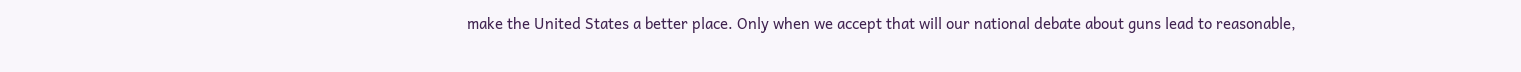make the United States a better place. Only when we accept that will our national debate about guns lead to reasonable,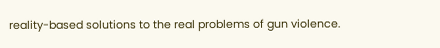reality-based solutions to the real problems of gun violence.